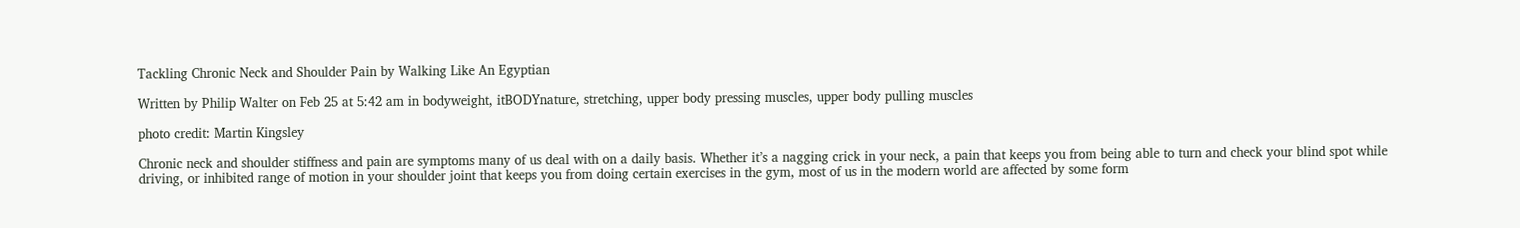Tackling Chronic Neck and Shoulder Pain by Walking Like An Egyptian

Written by Philip Walter on Feb 25 at 5:42 am in bodyweight, itBODYnature, stretching, upper body pressing muscles, upper body pulling muscles

photo credit: Martin Kingsley

Chronic neck and shoulder stiffness and pain are symptoms many of us deal with on a daily basis. Whether it’s a nagging crick in your neck, a pain that keeps you from being able to turn and check your blind spot while driving, or inhibited range of motion in your shoulder joint that keeps you from doing certain exercises in the gym, most of us in the modern world are affected by some form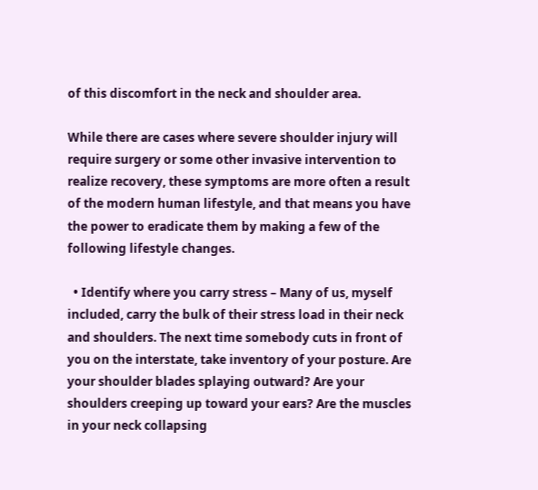of this discomfort in the neck and shoulder area.

While there are cases where severe shoulder injury will require surgery or some other invasive intervention to realize recovery, these symptoms are more often a result of the modern human lifestyle, and that means you have the power to eradicate them by making a few of the following lifestyle changes.

  • Identify where you carry stress – Many of us, myself included, carry the bulk of their stress load in their neck and shoulders. The next time somebody cuts in front of you on the interstate, take inventory of your posture. Are your shoulder blades splaying outward? Are your shoulders creeping up toward your ears? Are the muscles in your neck collapsing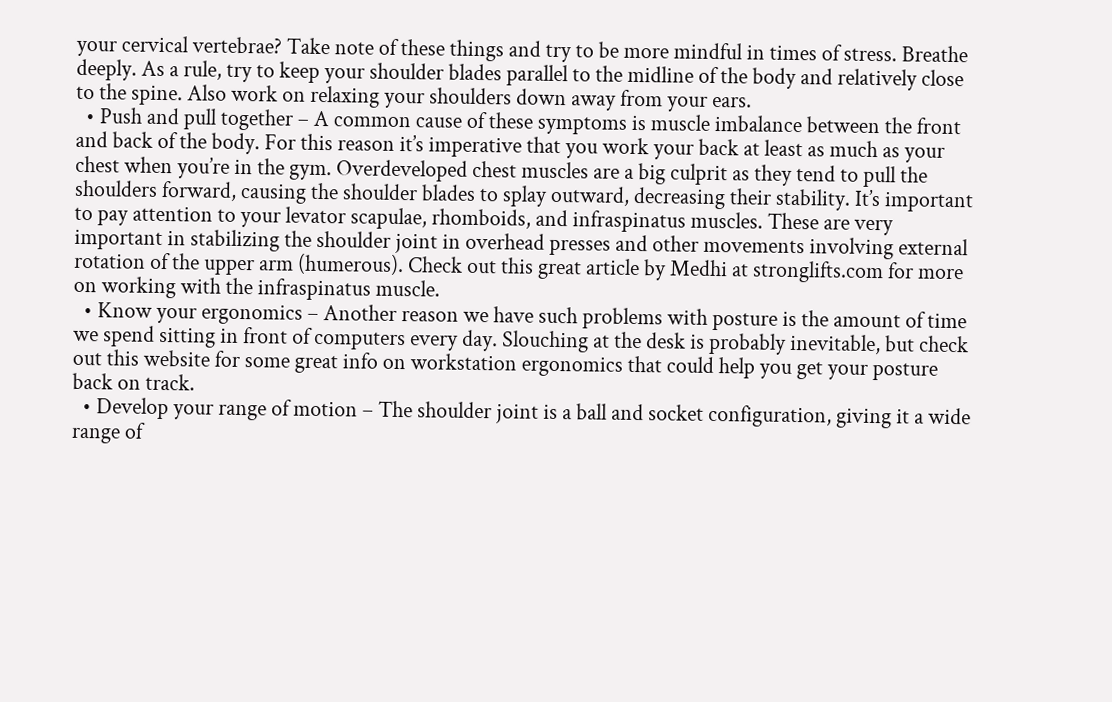your cervical vertebrae? Take note of these things and try to be more mindful in times of stress. Breathe deeply. As a rule, try to keep your shoulder blades parallel to the midline of the body and relatively close to the spine. Also work on relaxing your shoulders down away from your ears.
  • Push and pull together – A common cause of these symptoms is muscle imbalance between the front and back of the body. For this reason it’s imperative that you work your back at least as much as your chest when you’re in the gym. Overdeveloped chest muscles are a big culprit as they tend to pull the shoulders forward, causing the shoulder blades to splay outward, decreasing their stability. It’s important to pay attention to your levator scapulae, rhomboids, and infraspinatus muscles. These are very important in stabilizing the shoulder joint in overhead presses and other movements involving external rotation of the upper arm (humerous). Check out this great article by Medhi at stronglifts.com for more on working with the infraspinatus muscle.
  • Know your ergonomics – Another reason we have such problems with posture is the amount of time we spend sitting in front of computers every day. Slouching at the desk is probably inevitable, but check out this website for some great info on workstation ergonomics that could help you get your posture back on track.
  • Develop your range of motion – The shoulder joint is a ball and socket configuration, giving it a wide range of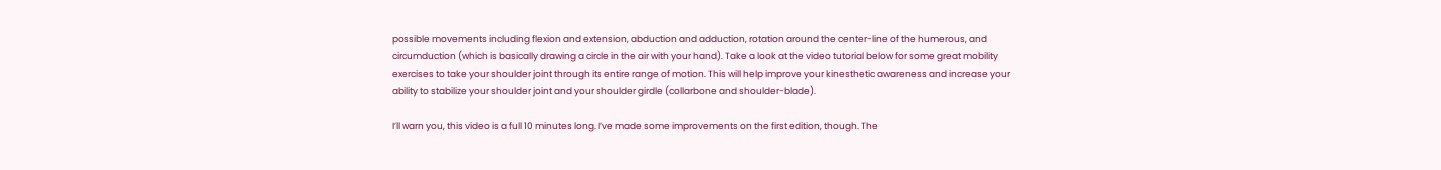possible movements including flexion and extension, abduction and adduction, rotation around the center-line of the humerous, and circumduction (which is basically drawing a circle in the air with your hand). Take a look at the video tutorial below for some great mobility exercises to take your shoulder joint through its entire range of motion. This will help improve your kinesthetic awareness and increase your ability to stabilize your shoulder joint and your shoulder girdle (collarbone and shoulder-blade).

I’ll warn you, this video is a full 10 minutes long. I’ve made some improvements on the first edition, though. The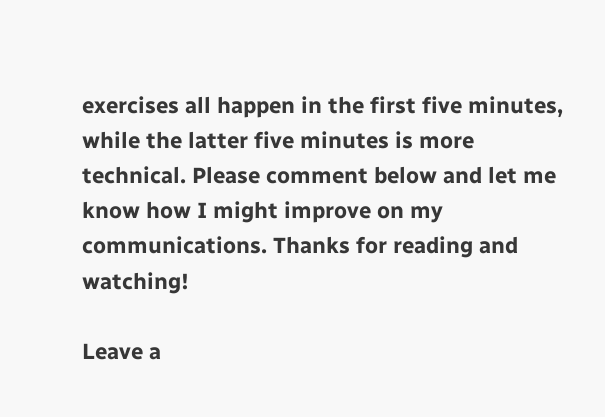exercises all happen in the first five minutes, while the latter five minutes is more technical. Please comment below and let me know how I might improve on my communications. Thanks for reading and watching!

Leave a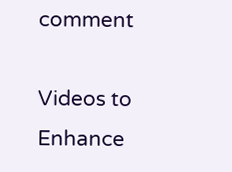comment

Videos to Enhance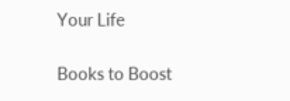Your Life

Books to Boost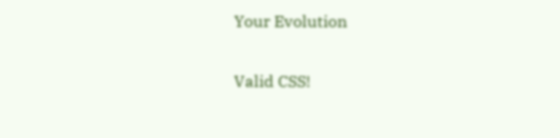Your Evolution

Valid CSS!